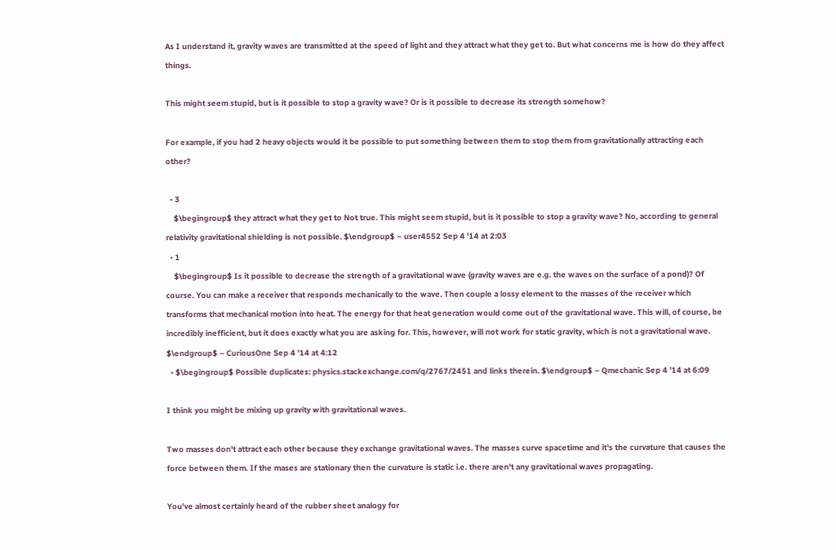As I understand it, gravity waves are transmitted at the speed of light and they attract what they get to. But what concerns me is how do they affect things.

This might seem stupid, but is it possible to stop a gravity wave? Or is it possible to decrease its strength somehow?

For example, if you had 2 heavy objects would it be possible to put something between them to stop them from gravitationally attracting each other?

  • 3
    $\begingroup$ they attract what they get to Not true. This might seem stupid, but is it possible to stop a gravity wave? No, according to general relativity gravitational shielding is not possible. $\endgroup$ – user4552 Sep 4 '14 at 2:03
  • 1
    $\begingroup$ Is it possible to decrease the strength of a gravitational wave (gravity waves are e.g. the waves on the surface of a pond)? Of course. You can make a receiver that responds mechanically to the wave. Then couple a lossy element to the masses of the receiver which transforms that mechanical motion into heat. The energy for that heat generation would come out of the gravitational wave. This will, of course, be incredibly inefficient, but it does exactly what you are asking for. This, however, will not work for static gravity, which is not a gravitational wave. $\endgroup$ – CuriousOne Sep 4 '14 at 4:12
  • $\begingroup$ Possible duplicates: physics.stackexchange.com/q/2767/2451 and links therein. $\endgroup$ – Qmechanic Sep 4 '14 at 6:09

I think you might be mixing up gravity with gravitational waves.

Two masses don't attract each other because they exchange gravitational waves. The masses curve spacetime and it's the curvature that causes the force between them. If the mases are stationary then the curvature is static i.e. there aren't any gravitational waves propagating.

You've almost certainly heard of the rubber sheet analogy for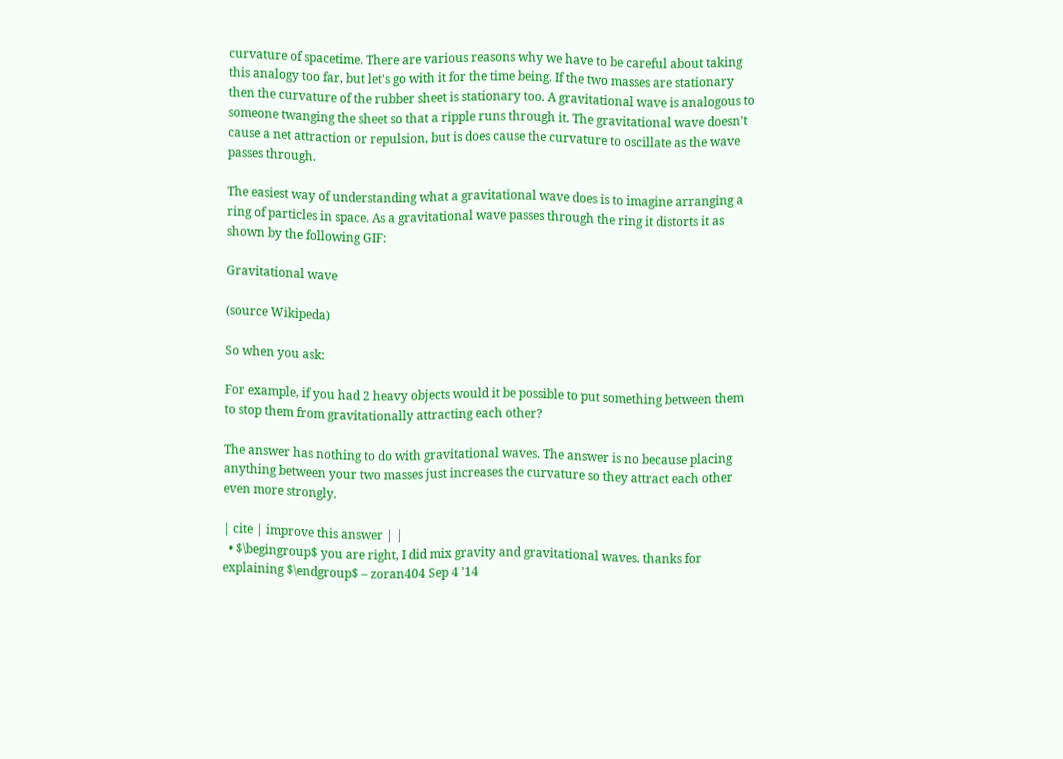curvature of spacetime. There are various reasons why we have to be careful about taking this analogy too far, but let's go with it for the time being. If the two masses are stationary then the curvature of the rubber sheet is stationary too. A gravitational wave is analogous to someone twanging the sheet so that a ripple runs through it. The gravitational wave doesn't cause a net attraction or repulsion, but is does cause the curvature to oscillate as the wave passes through.

The easiest way of understanding what a gravitational wave does is to imagine arranging a ring of particles in space. As a gravitational wave passes through the ring it distorts it as shown by the following GIF:

Gravitational wave

(source Wikipeda)

So when you ask:

For example, if you had 2 heavy objects would it be possible to put something between them to stop them from gravitationally attracting each other?

The answer has nothing to do with gravitational waves. The answer is no because placing anything between your two masses just increases the curvature so they attract each other even more strongly.

| cite | improve this answer | |
  • $\begingroup$ you are right, I did mix gravity and gravitational waves. thanks for explaining $\endgroup$ – zoran404 Sep 4 '14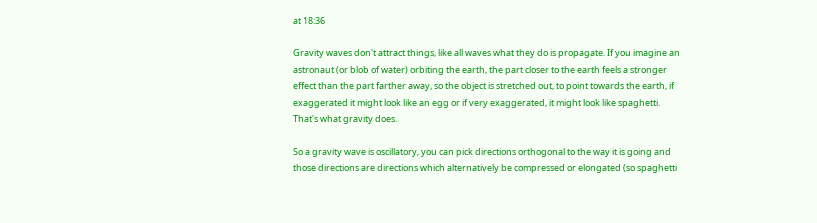at 18:36

Gravity waves don't attract things, like all waves what they do is propagate. If you imagine an astronaut (or blob of water) orbiting the earth, the part closer to the earth feels a stronger effect than the part farther away, so the object is stretched out, to point towards the earth, if exaggerated it might look like an egg or if very exaggerated, it might look like spaghetti. That's what gravity does.

So a gravity wave is oscillatory, you can pick directions orthogonal to the way it is going and those directions are directions which alternatively be compressed or elongated (so spaghetti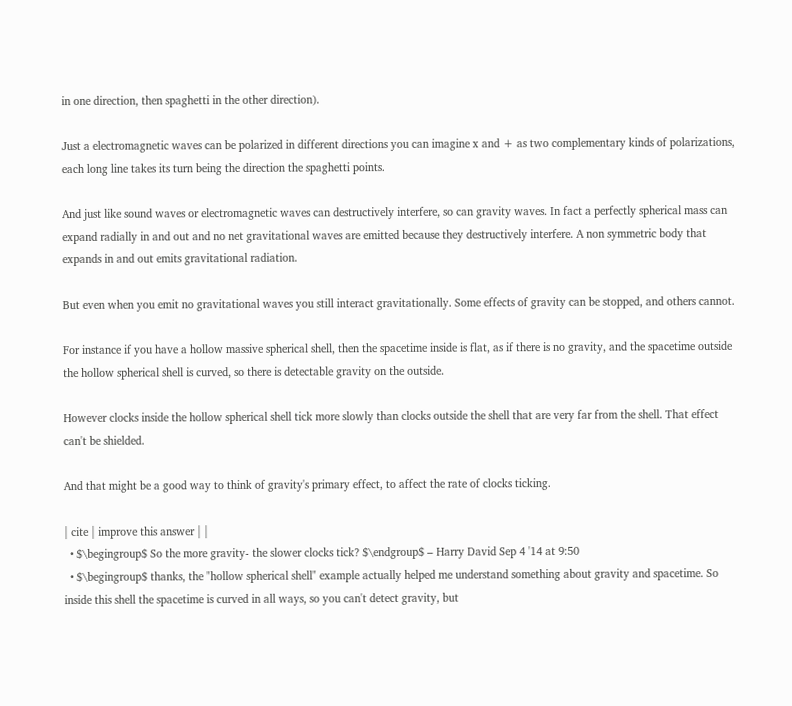in one direction, then spaghetti in the other direction).

Just a electromagnetic waves can be polarized in different directions you can imagine x and + as two complementary kinds of polarizations, each long line takes its turn being the direction the spaghetti points.

And just like sound waves or electromagnetic waves can destructively interfere, so can gravity waves. In fact a perfectly spherical mass can expand radially in and out and no net gravitational waves are emitted because they destructively interfere. A non symmetric body that expands in and out emits gravitational radiation.

But even when you emit no gravitational waves you still interact gravitationally. Some effects of gravity can be stopped, and others cannot.

For instance if you have a hollow massive spherical shell, then the spacetime inside is flat, as if there is no gravity, and the spacetime outside the hollow spherical shell is curved, so there is detectable gravity on the outside.

However clocks inside the hollow spherical shell tick more slowly than clocks outside the shell that are very far from the shell. That effect can't be shielded.

And that might be a good way to think of gravity's primary effect, to affect the rate of clocks ticking.

| cite | improve this answer | |
  • $\begingroup$ So the more gravity- the slower clocks tick? $\endgroup$ – Harry David Sep 4 '14 at 9:50
  • $\begingroup$ thanks, the "hollow spherical shell" example actually helped me understand something about gravity and spacetime. So inside this shell the spacetime is curved in all ways, so you can't detect gravity, but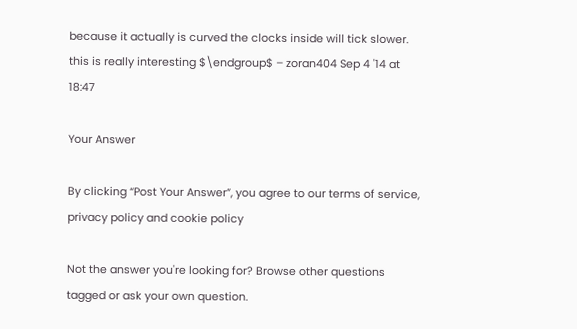because it actually is curved the clocks inside will tick slower. this is really interesting $\endgroup$ – zoran404 Sep 4 '14 at 18:47

Your Answer

By clicking “Post Your Answer”, you agree to our terms of service, privacy policy and cookie policy

Not the answer you're looking for? Browse other questions tagged or ask your own question.